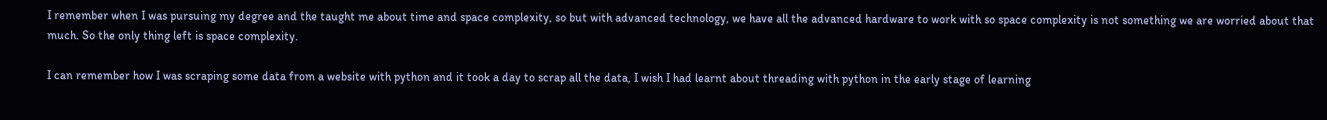I remember when I was pursuing my degree and the taught me about time and space complexity, so but with advanced technology, we have all the advanced hardware to work with so space complexity is not something we are worried about that much. So the only thing left is space complexity.

I can remember how I was scraping some data from a website with python and it took a day to scrap all the data, I wish I had learnt about threading with python in the early stage of learning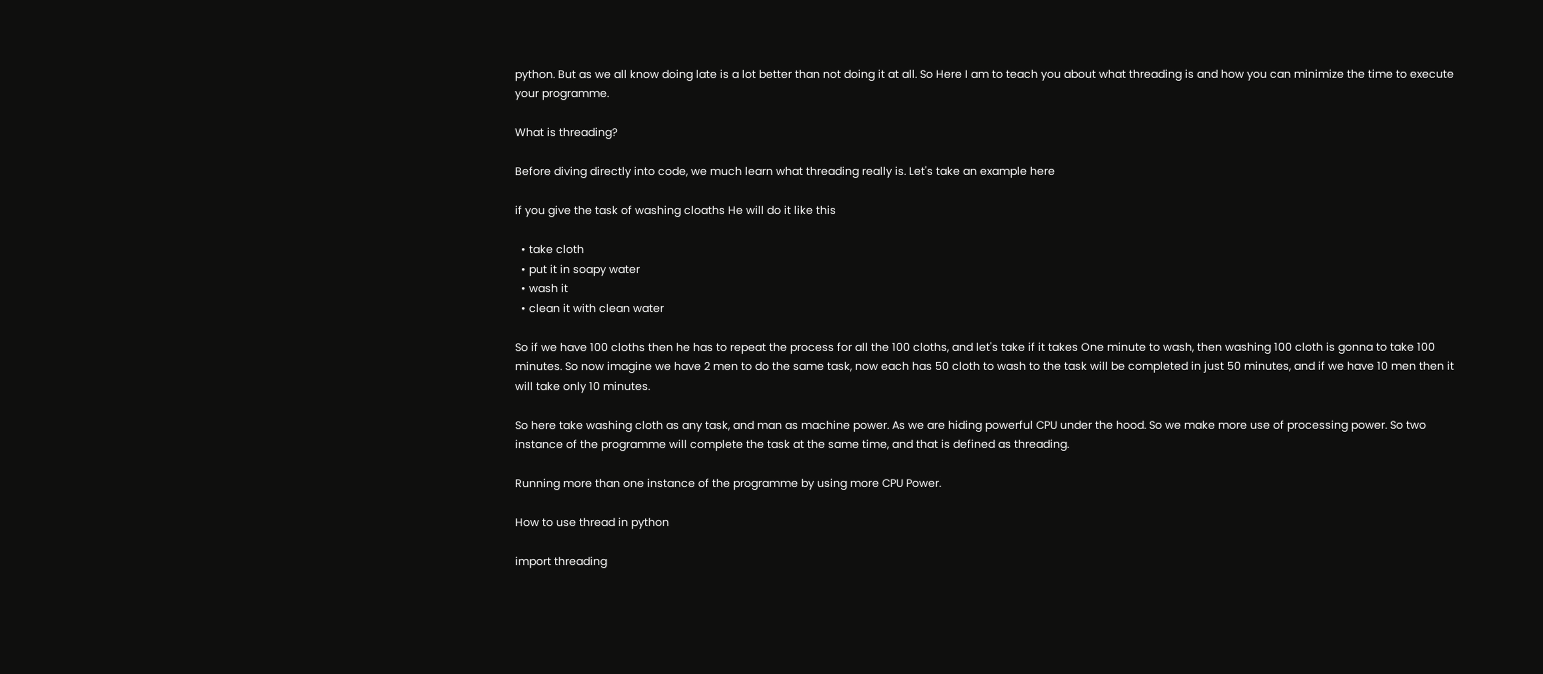python. But as we all know doing late is a lot better than not doing it at all. So Here I am to teach you about what threading is and how you can minimize the time to execute your programme.

What is threading?

Before diving directly into code, we much learn what threading really is. Let's take an example here

if you give the task of washing cloaths He will do it like this

  • take cloth
  • put it in soapy water
  • wash it
  • clean it with clean water

So if we have 100 cloths then he has to repeat the process for all the 100 cloths, and let's take if it takes One minute to wash, then washing 100 cloth is gonna to take 100 minutes. So now imagine we have 2 men to do the same task, now each has 50 cloth to wash to the task will be completed in just 50 minutes, and if we have 10 men then it will take only 10 minutes.

So here take washing cloth as any task, and man as machine power. As we are hiding powerful CPU under the hood. So we make more use of processing power. So two instance of the programme will complete the task at the same time, and that is defined as threading.

Running more than one instance of the programme by using more CPU Power.

How to use thread in python

import threading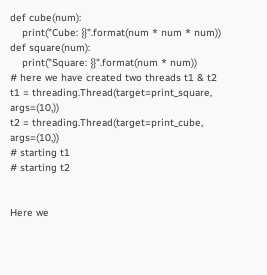def cube(num):
    print("Cube: {}".format(num * num * num))
def square(num):
    print("Square: {}".format(num * num))
# here we have created two threads t1 & t2
t1 = threading.Thread(target=print_square, args=(10,))
t2 = threading.Thread(target=print_cube, args=(10,))
# starting t1
# starting t2


Here we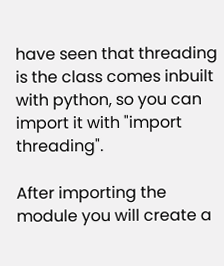have seen that threading is the class comes inbuilt with python, so you can import it with "import threading".

After importing the module you will create a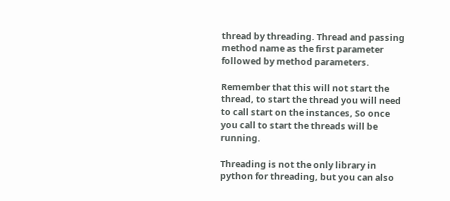thread by threading. Thread and passing method name as the first parameter followed by method parameters.

Remember that this will not start the thread, to start the thread you will need to call start on the instances, So once you call to start the threads will be running.

Threading is not the only library in python for threading, but you can also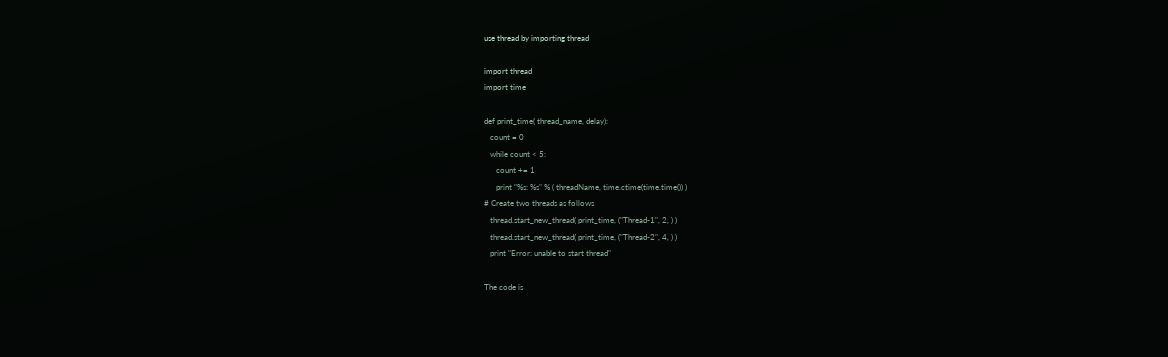use thread by importing thread

import thread
import time

def print_time( thread_name, delay):
   count = 0
   while count < 5:
      count += 1
      print "%s: %s" % ( threadName, time.ctime(time.time()) )
# Create two threads as follows
   thread.start_new_thread( print_time, ("Thread-1", 2, ) )
   thread.start_new_thread( print_time, ("Thread-2", 4, ) )
   print "Error: unable to start thread"

The code is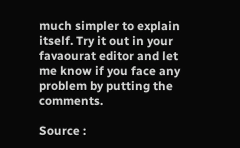much simpler to explain itself. Try it out in your favaourat editor and let me know if you face any problem by putting the comments.

Source :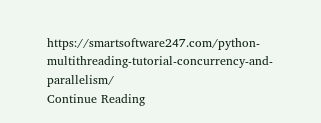https://smartsoftware247.com/python-multithreading-tutorial-concurrency-and-parallelism/
Continue Reading